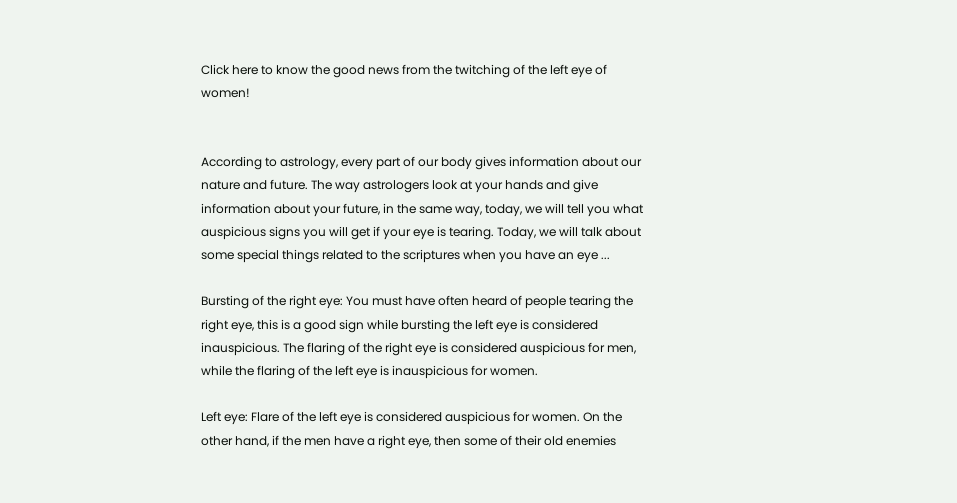Click here to know the good news from the twitching of the left eye of women!


According to astrology, every part of our body gives information about our nature and future. The way astrologers look at your hands and give information about your future, in the same way, today, we will tell you what auspicious signs you will get if your eye is tearing. Today, we will talk about some special things related to the scriptures when you have an eye ...

Bursting of the right eye: You must have often heard of people tearing the right eye, this is a good sign while bursting the left eye is considered inauspicious. The flaring of the right eye is considered auspicious for men, while the flaring of the left eye is inauspicious for women.

Left eye: Flare of the left eye is considered auspicious for women. On the other hand, if the men have a right eye, then some of their old enemies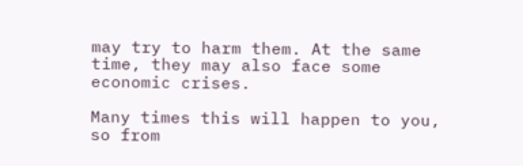may try to harm them. At the same time, they may also face some economic crises.

Many times this will happen to you, so from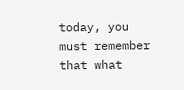today, you must remember that what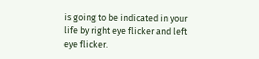is going to be indicated in your life by right eye flicker and left eye flicker.